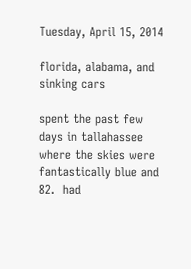Tuesday, April 15, 2014

florida, alabama, and sinking cars

spent the past few days in tallahassee where the skies were fantastically blue and 82.  had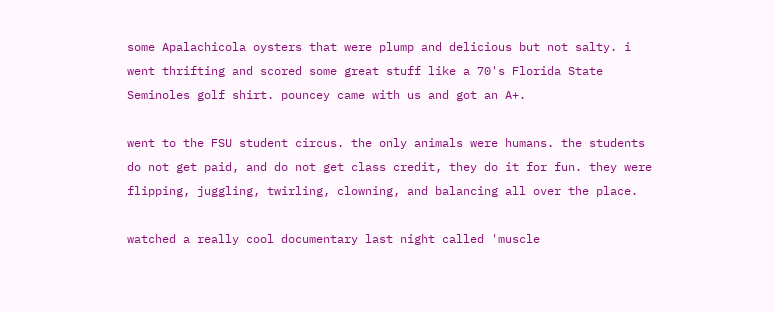some Apalachicola oysters that were plump and delicious but not salty. i went thrifting and scored some great stuff like a 70's Florida State Seminoles golf shirt. pouncey came with us and got an A+.

went to the FSU student circus. the only animals were humans. the students do not get paid, and do not get class credit, they do it for fun. they were flipping, juggling, twirling, clowning, and balancing all over the place.

watched a really cool documentary last night called 'muscle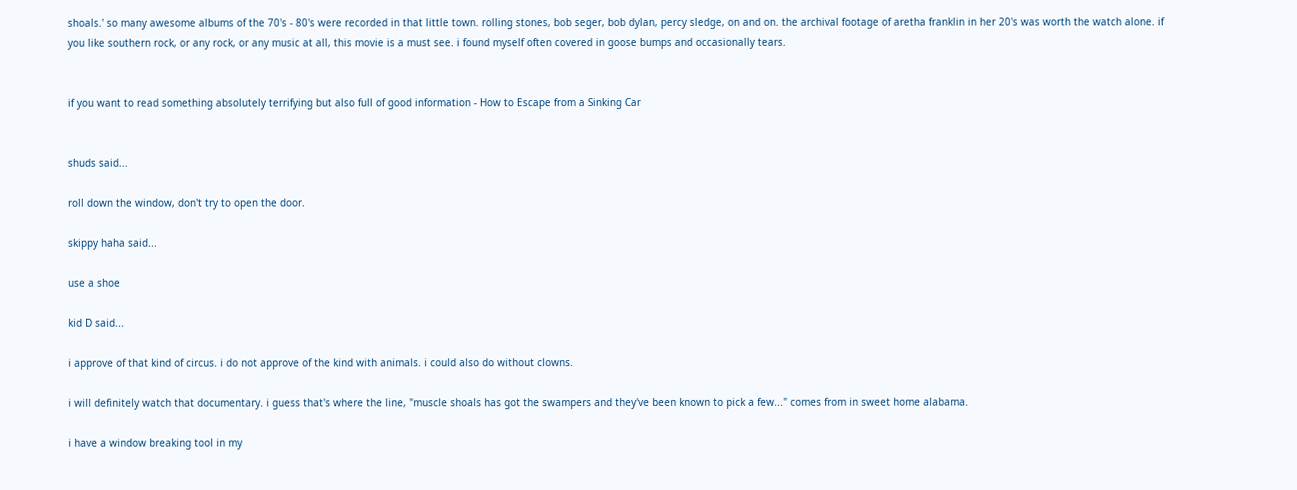shoals.' so many awesome albums of the 70's - 80's were recorded in that little town. rolling stones, bob seger, bob dylan, percy sledge, on and on. the archival footage of aretha franklin in her 20's was worth the watch alone. if you like southern rock, or any rock, or any music at all, this movie is a must see. i found myself often covered in goose bumps and occasionally tears.


if you want to read something absolutely terrifying but also full of good information - How to Escape from a Sinking Car


shuds said...

roll down the window, don't try to open the door.

skippy haha said...

use a shoe

kid D said...

i approve of that kind of circus. i do not approve of the kind with animals. i could also do without clowns.

i will definitely watch that documentary. i guess that's where the line, "muscle shoals has got the swampers and they've been known to pick a few..." comes from in sweet home alabama.

i have a window breaking tool in my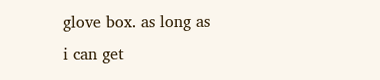glove box. as long as i can get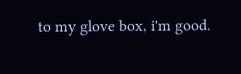to my glove box, i'm good.